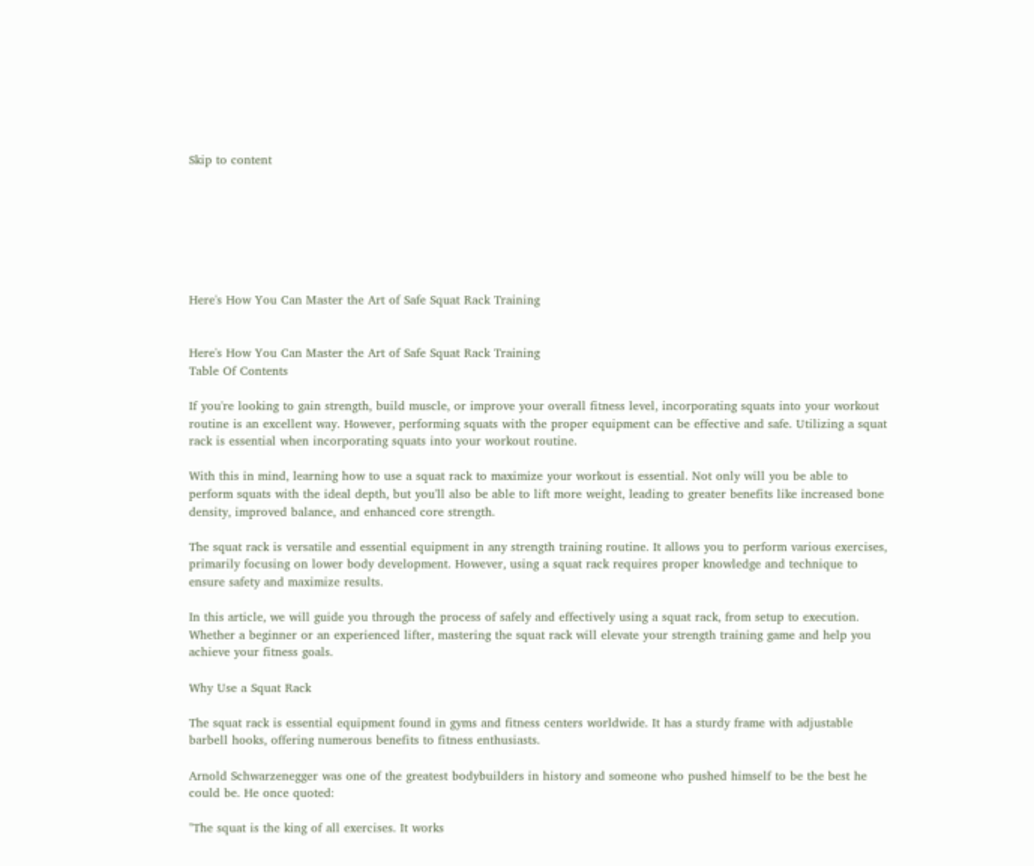Skip to content







Here's How You Can Master the Art of Safe Squat Rack Training


Here's How You Can Master the Art of Safe Squat Rack Training
Table Of Contents

If you're looking to gain strength, build muscle, or improve your overall fitness level, incorporating squats into your workout routine is an excellent way. However, performing squats with the proper equipment can be effective and safe. Utilizing a squat rack is essential when incorporating squats into your workout routine.

With this in mind, learning how to use a squat rack to maximize your workout is essential. Not only will you be able to perform squats with the ideal depth, but you'll also be able to lift more weight, leading to greater benefits like increased bone density, improved balance, and enhanced core strength.

The squat rack is versatile and essential equipment in any strength training routine. It allows you to perform various exercises, primarily focusing on lower body development. However, using a squat rack requires proper knowledge and technique to ensure safety and maximize results.

In this article, we will guide you through the process of safely and effectively using a squat rack, from setup to execution. Whether a beginner or an experienced lifter, mastering the squat rack will elevate your strength training game and help you achieve your fitness goals.

Why Use a Squat Rack

The squat rack is essential equipment found in gyms and fitness centers worldwide. It has a sturdy frame with adjustable barbell hooks, offering numerous benefits to fitness enthusiasts.

Arnold Schwarzenegger was one of the greatest bodybuilders in history and someone who pushed himself to be the best he could be. He once quoted:

"The squat is the king of all exercises. It works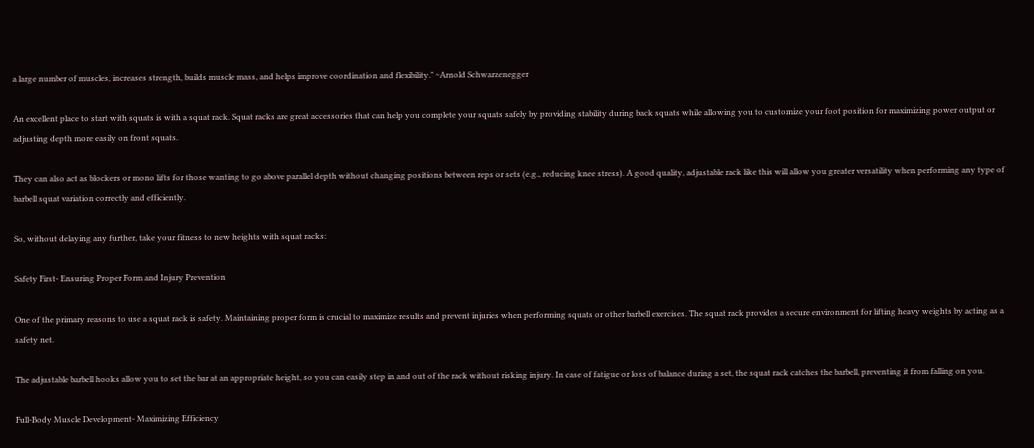a large number of muscles, increases strength, builds muscle mass, and helps improve coordination and flexibility." ~Arnold Schwarzenegger

An excellent place to start with squats is with a squat rack. Squat racks are great accessories that can help you complete your squats safely by providing stability during back squats while allowing you to customize your foot position for maximizing power output or adjusting depth more easily on front squats.

They can also act as blockers or mono lifts for those wanting to go above parallel depth without changing positions between reps or sets (e.g., reducing knee stress). A good quality, adjustable rack like this will allow you greater versatility when performing any type of barbell squat variation correctly and efficiently.

So, without delaying any further, take your fitness to new heights with squat racks:

Safety First- Ensuring Proper Form and Injury Prevention

One of the primary reasons to use a squat rack is safety. Maintaining proper form is crucial to maximize results and prevent injuries when performing squats or other barbell exercises. The squat rack provides a secure environment for lifting heavy weights by acting as a safety net.

The adjustable barbell hooks allow you to set the bar at an appropriate height, so you can easily step in and out of the rack without risking injury. In case of fatigue or loss of balance during a set, the squat rack catches the barbell, preventing it from falling on you.

Full-Body Muscle Development- Maximizing Efficiency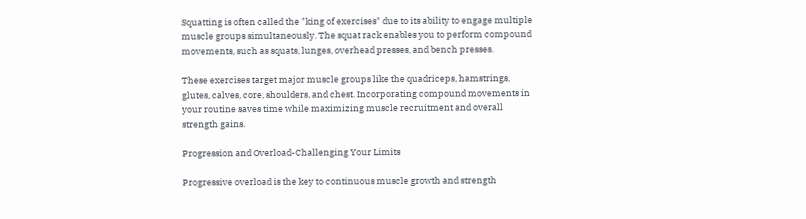Squatting is often called the "king of exercises" due to its ability to engage multiple muscle groups simultaneously. The squat rack enables you to perform compound movements, such as squats, lunges, overhead presses, and bench presses.

These exercises target major muscle groups like the quadriceps, hamstrings, glutes, calves, core, shoulders, and chest. Incorporating compound movements in your routine saves time while maximizing muscle recruitment and overall strength gains.

Progression and Overload-Challenging Your Limits

Progressive overload is the key to continuous muscle growth and strength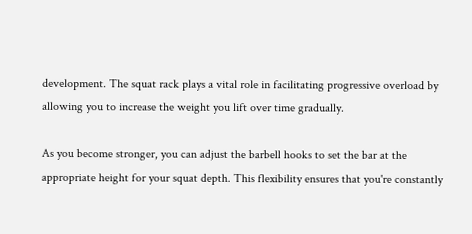development. The squat rack plays a vital role in facilitating progressive overload by allowing you to increase the weight you lift over time gradually.

As you become stronger, you can adjust the barbell hooks to set the bar at the appropriate height for your squat depth. This flexibility ensures that you're constantly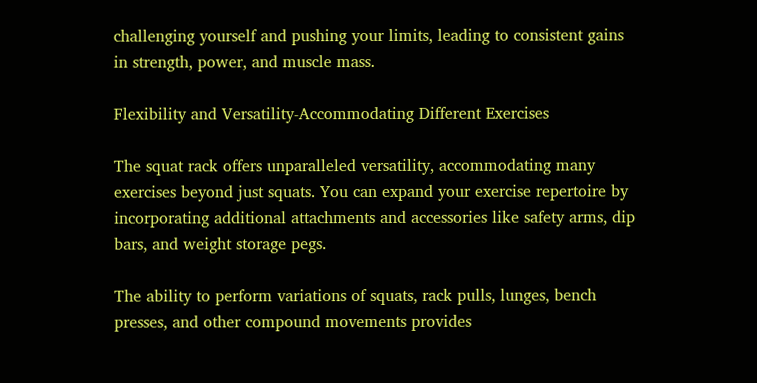challenging yourself and pushing your limits, leading to consistent gains in strength, power, and muscle mass.

Flexibility and Versatility-Accommodating Different Exercises

The squat rack offers unparalleled versatility, accommodating many exercises beyond just squats. You can expand your exercise repertoire by incorporating additional attachments and accessories like safety arms, dip bars, and weight storage pegs.

The ability to perform variations of squats, rack pulls, lunges, bench presses, and other compound movements provides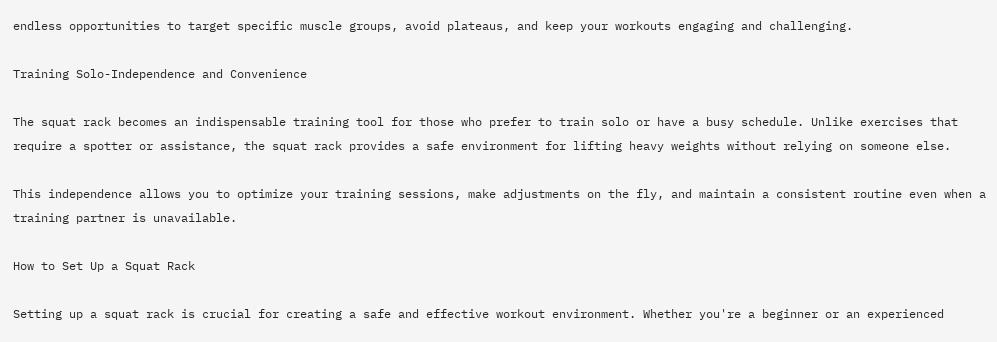endless opportunities to target specific muscle groups, avoid plateaus, and keep your workouts engaging and challenging.

Training Solo-Independence and Convenience

The squat rack becomes an indispensable training tool for those who prefer to train solo or have a busy schedule. Unlike exercises that require a spotter or assistance, the squat rack provides a safe environment for lifting heavy weights without relying on someone else.

This independence allows you to optimize your training sessions, make adjustments on the fly, and maintain a consistent routine even when a training partner is unavailable.

How to Set Up a Squat Rack

Setting up a squat rack is crucial for creating a safe and effective workout environment. Whether you're a beginner or an experienced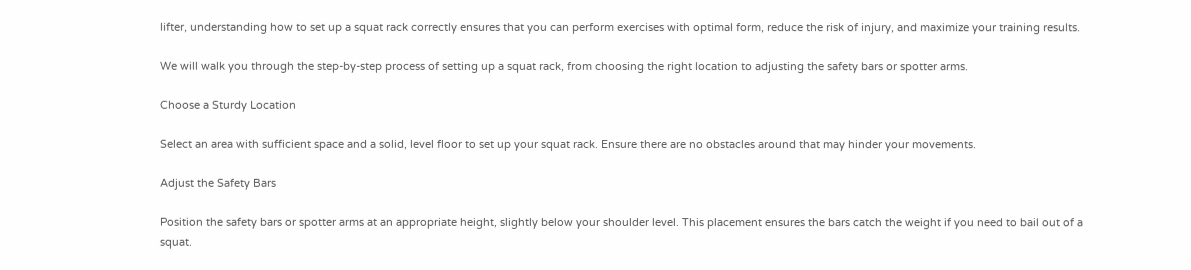lifter, understanding how to set up a squat rack correctly ensures that you can perform exercises with optimal form, reduce the risk of injury, and maximize your training results.

We will walk you through the step-by-step process of setting up a squat rack, from choosing the right location to adjusting the safety bars or spotter arms.

Choose a Sturdy Location

Select an area with sufficient space and a solid, level floor to set up your squat rack. Ensure there are no obstacles around that may hinder your movements.

Adjust the Safety Bars

Position the safety bars or spotter arms at an appropriate height, slightly below your shoulder level. This placement ensures the bars catch the weight if you need to bail out of a squat.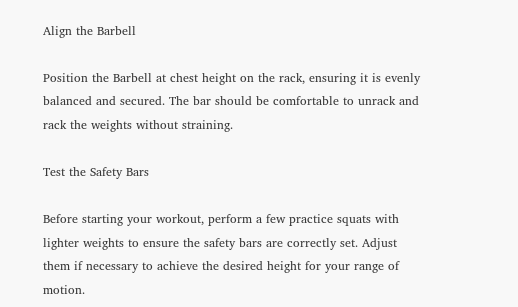Align the Barbell

Position the Barbell at chest height on the rack, ensuring it is evenly balanced and secured. The bar should be comfortable to unrack and rack the weights without straining.

Test the Safety Bars

Before starting your workout, perform a few practice squats with lighter weights to ensure the safety bars are correctly set. Adjust them if necessary to achieve the desired height for your range of motion.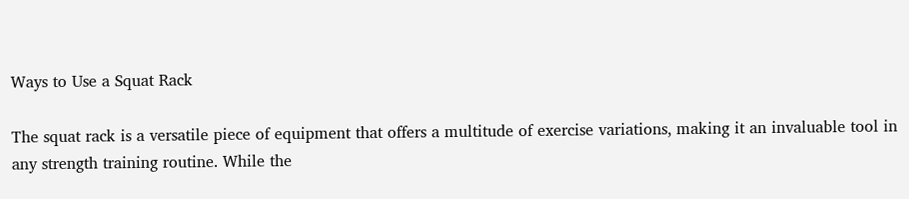Ways to Use a Squat Rack

The squat rack is a versatile piece of equipment that offers a multitude of exercise variations, making it an invaluable tool in any strength training routine. While the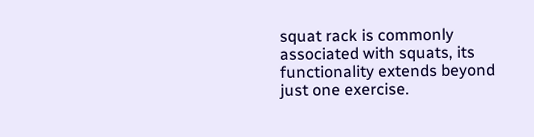squat rack is commonly associated with squats, its functionality extends beyond just one exercise.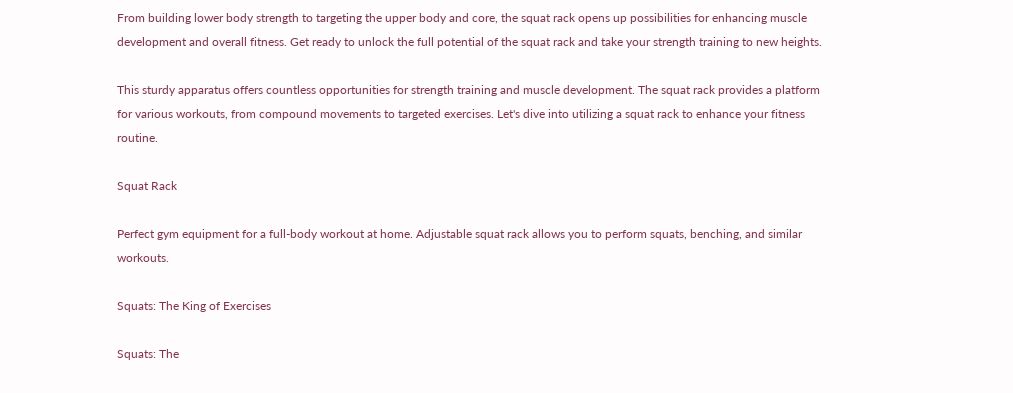From building lower body strength to targeting the upper body and core, the squat rack opens up possibilities for enhancing muscle development and overall fitness. Get ready to unlock the full potential of the squat rack and take your strength training to new heights.

This sturdy apparatus offers countless opportunities for strength training and muscle development. The squat rack provides a platform for various workouts, from compound movements to targeted exercises. Let's dive into utilizing a squat rack to enhance your fitness routine.

Squat Rack

Perfect gym equipment for a full-body workout at home. Adjustable squat rack allows you to perform squats, benching, and similar workouts.

Squats: The King of Exercises

Squats: The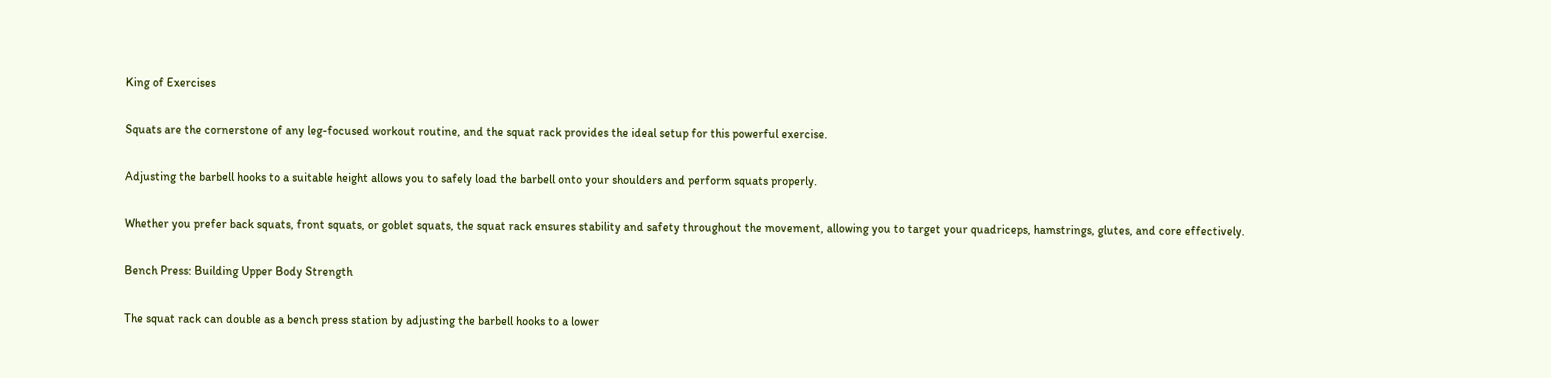King of Exercises

Squats are the cornerstone of any leg-focused workout routine, and the squat rack provides the ideal setup for this powerful exercise.

Adjusting the barbell hooks to a suitable height allows you to safely load the barbell onto your shoulders and perform squats properly.

Whether you prefer back squats, front squats, or goblet squats, the squat rack ensures stability and safety throughout the movement, allowing you to target your quadriceps, hamstrings, glutes, and core effectively.

Bench Press: Building Upper Body Strength

The squat rack can double as a bench press station by adjusting the barbell hooks to a lower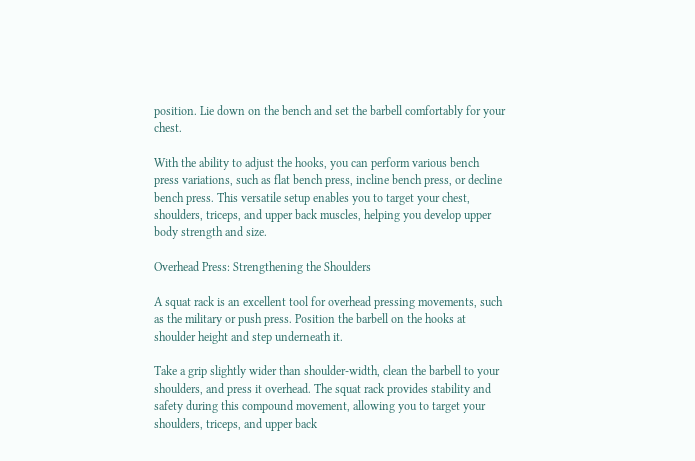position. Lie down on the bench and set the barbell comfortably for your chest.

With the ability to adjust the hooks, you can perform various bench press variations, such as flat bench press, incline bench press, or decline bench press. This versatile setup enables you to target your chest, shoulders, triceps, and upper back muscles, helping you develop upper body strength and size.

Overhead Press: Strengthening the Shoulders

A squat rack is an excellent tool for overhead pressing movements, such as the military or push press. Position the barbell on the hooks at shoulder height and step underneath it.

Take a grip slightly wider than shoulder-width, clean the barbell to your shoulders, and press it overhead. The squat rack provides stability and safety during this compound movement, allowing you to target your shoulders, triceps, and upper back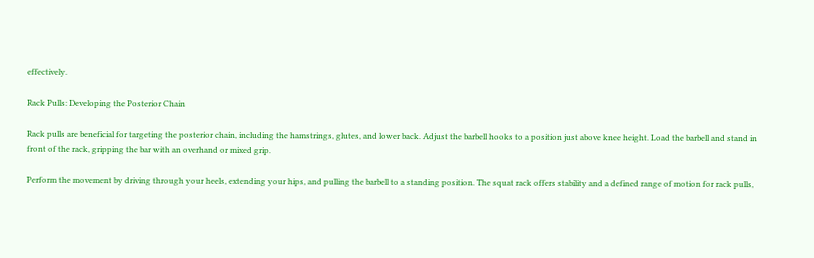effectively.

Rack Pulls: Developing the Posterior Chain

Rack pulls are beneficial for targeting the posterior chain, including the hamstrings, glutes, and lower back. Adjust the barbell hooks to a position just above knee height. Load the barbell and stand in front of the rack, gripping the bar with an overhand or mixed grip.

Perform the movement by driving through your heels, extending your hips, and pulling the barbell to a standing position. The squat rack offers stability and a defined range of motion for rack pulls,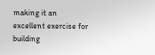making it an excellent exercise for building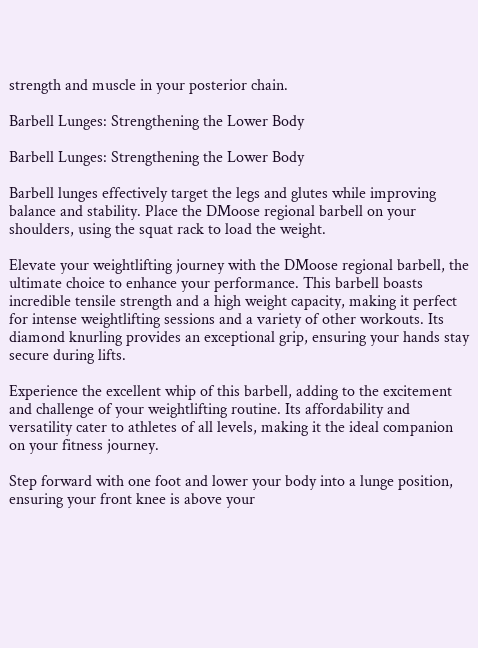strength and muscle in your posterior chain.

Barbell Lunges: Strengthening the Lower Body

Barbell Lunges: Strengthening the Lower Body

Barbell lunges effectively target the legs and glutes while improving balance and stability. Place the DMoose regional barbell on your shoulders, using the squat rack to load the weight.

Elevate your weightlifting journey with the DMoose regional barbell, the ultimate choice to enhance your performance. This barbell boasts incredible tensile strength and a high weight capacity, making it perfect for intense weightlifting sessions and a variety of other workouts. Its diamond knurling provides an exceptional grip, ensuring your hands stay secure during lifts.

Experience the excellent whip of this barbell, adding to the excitement and challenge of your weightlifting routine. Its affordability and versatility cater to athletes of all levels, making it the ideal companion on your fitness journey.

Step forward with one foot and lower your body into a lunge position, ensuring your front knee is above your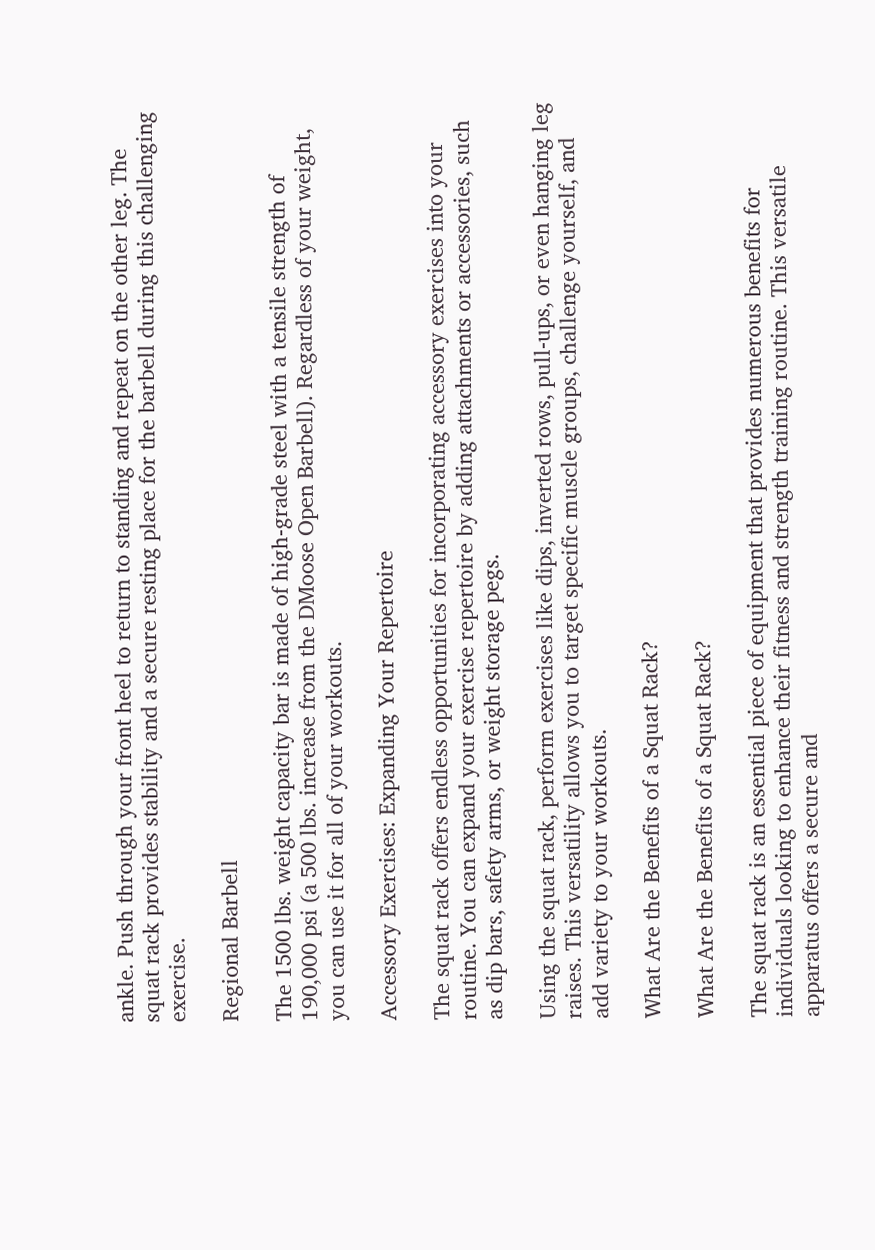ankle. Push through your front heel to return to standing and repeat on the other leg. The squat rack provides stability and a secure resting place for the barbell during this challenging exercise.

Regional Barbell

The 1500 lbs. weight capacity bar is made of high-grade steel with a tensile strength of 190,000 psi (a 500 lbs. increase from the DMoose Open Barbell). Regardless of your weight, you can use it for all of your workouts.

Accessory Exercises: Expanding Your Repertoire

The squat rack offers endless opportunities for incorporating accessory exercises into your routine. You can expand your exercise repertoire by adding attachments or accessories, such as dip bars, safety arms, or weight storage pegs.

Using the squat rack, perform exercises like dips, inverted rows, pull-ups, or even hanging leg raises. This versatility allows you to target specific muscle groups, challenge yourself, and add variety to your workouts.

What Are the Benefits of a Squat Rack?

What Are the Benefits of a Squat Rack?

The squat rack is an essential piece of equipment that provides numerous benefits for individuals looking to enhance their fitness and strength training routine. This versatile apparatus offers a secure and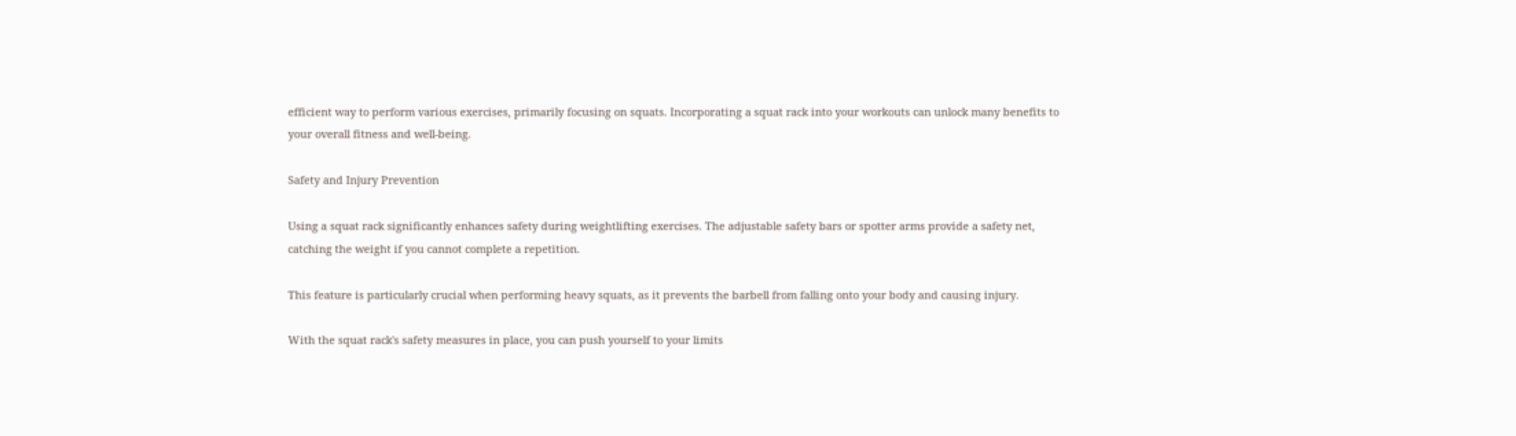efficient way to perform various exercises, primarily focusing on squats. Incorporating a squat rack into your workouts can unlock many benefits to your overall fitness and well-being.

Safety and Injury Prevention

Using a squat rack significantly enhances safety during weightlifting exercises. The adjustable safety bars or spotter arms provide a safety net, catching the weight if you cannot complete a repetition.

This feature is particularly crucial when performing heavy squats, as it prevents the barbell from falling onto your body and causing injury.

With the squat rack's safety measures in place, you can push yourself to your limits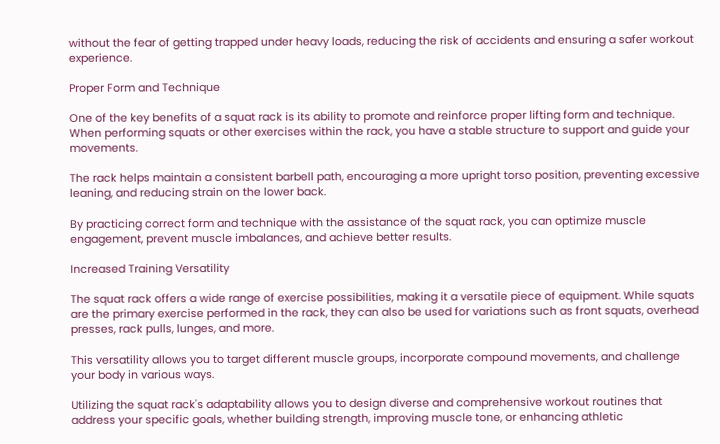without the fear of getting trapped under heavy loads, reducing the risk of accidents and ensuring a safer workout experience.

Proper Form and Technique

One of the key benefits of a squat rack is its ability to promote and reinforce proper lifting form and technique. When performing squats or other exercises within the rack, you have a stable structure to support and guide your movements.

The rack helps maintain a consistent barbell path, encouraging a more upright torso position, preventing excessive leaning, and reducing strain on the lower back.

By practicing correct form and technique with the assistance of the squat rack, you can optimize muscle engagement, prevent muscle imbalances, and achieve better results.

Increased Training Versatility

The squat rack offers a wide range of exercise possibilities, making it a versatile piece of equipment. While squats are the primary exercise performed in the rack, they can also be used for variations such as front squats, overhead presses, rack pulls, lunges, and more.

This versatility allows you to target different muscle groups, incorporate compound movements, and challenge your body in various ways.

Utilizing the squat rack's adaptability allows you to design diverse and comprehensive workout routines that address your specific goals, whether building strength, improving muscle tone, or enhancing athletic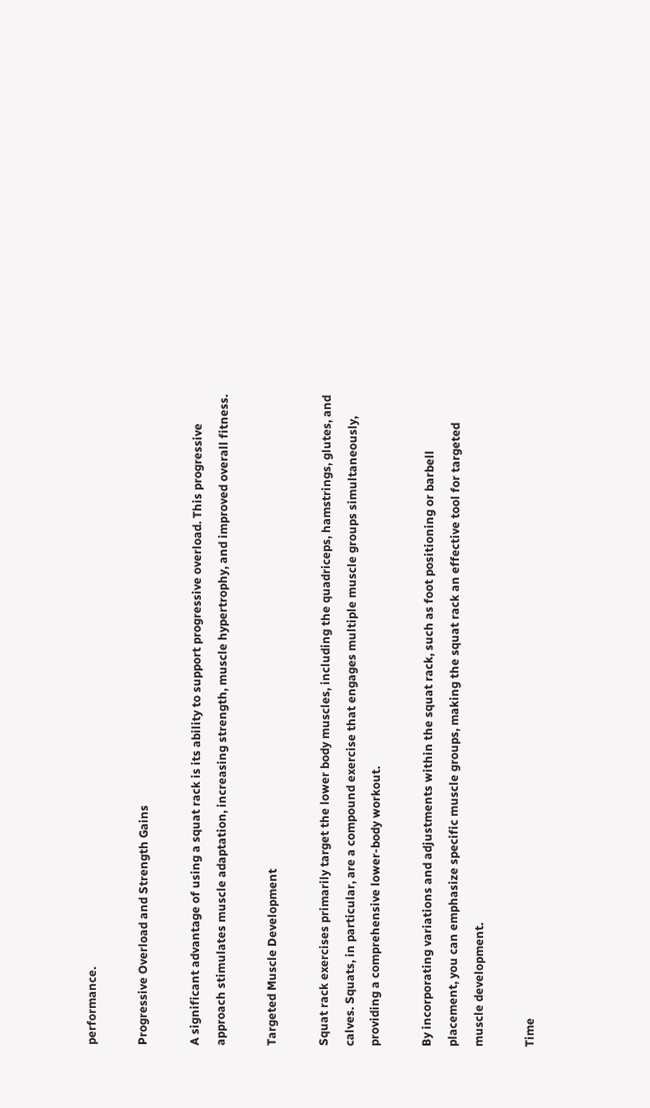performance.

Progressive Overload and Strength Gains

A significant advantage of using a squat rack is its ability to support progressive overload. This progressive approach stimulates muscle adaptation, increasing strength, muscle hypertrophy, and improved overall fitness.

Targeted Muscle Development

Squat rack exercises primarily target the lower body muscles, including the quadriceps, hamstrings, glutes, and calves. Squats, in particular, are a compound exercise that engages multiple muscle groups simultaneously, providing a comprehensive lower-body workout.

By incorporating variations and adjustments within the squat rack, such as foot positioning or barbell placement, you can emphasize specific muscle groups, making the squat rack an effective tool for targeted muscle development.

Time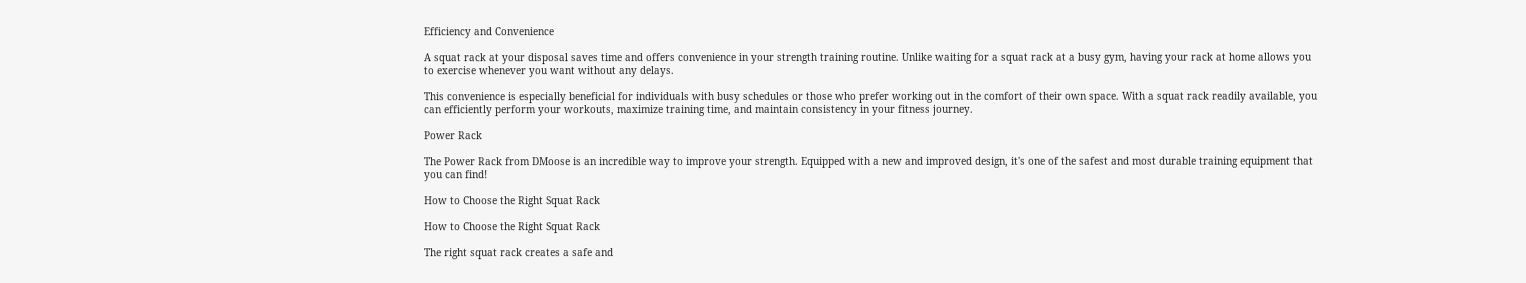Efficiency and Convenience

A squat rack at your disposal saves time and offers convenience in your strength training routine. Unlike waiting for a squat rack at a busy gym, having your rack at home allows you to exercise whenever you want without any delays.

This convenience is especially beneficial for individuals with busy schedules or those who prefer working out in the comfort of their own space. With a squat rack readily available, you can efficiently perform your workouts, maximize training time, and maintain consistency in your fitness journey.

Power Rack

The Power Rack from DMoose is an incredible way to improve your strength. Equipped with a new and improved design, it's one of the safest and most durable training equipment that you can find!

How to Choose the Right Squat Rack

How to Choose the Right Squat Rack

The right squat rack creates a safe and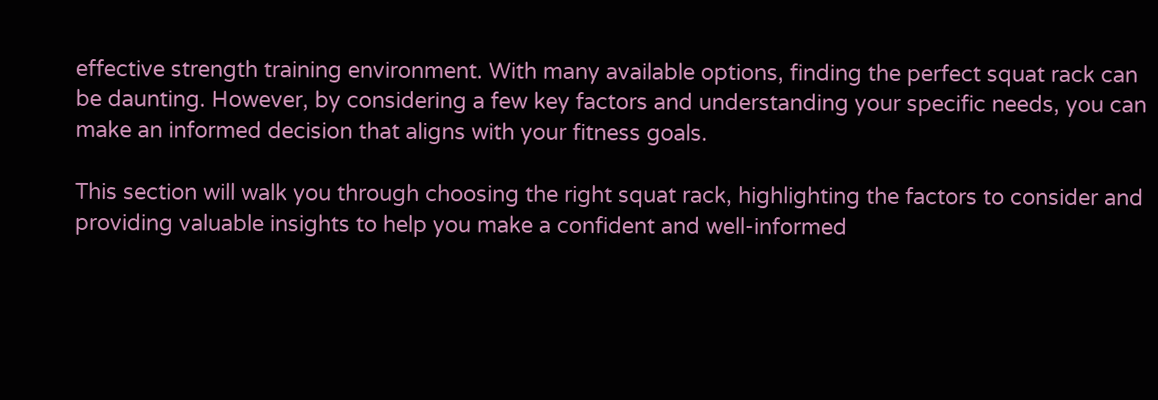effective strength training environment. With many available options, finding the perfect squat rack can be daunting. However, by considering a few key factors and understanding your specific needs, you can make an informed decision that aligns with your fitness goals.

This section will walk you through choosing the right squat rack, highlighting the factors to consider and providing valuable insights to help you make a confident and well-informed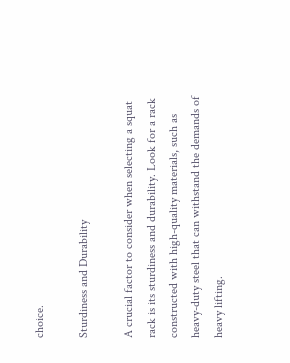choice.

Sturdiness and Durability

A crucial factor to consider when selecting a squat rack is its sturdiness and durability. Look for a rack constructed with high-quality materials, such as heavy-duty steel that can withstand the demands of heavy lifting.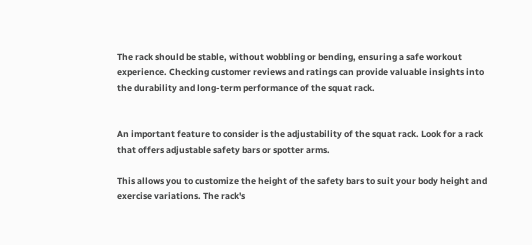The rack should be stable, without wobbling or bending, ensuring a safe workout experience. Checking customer reviews and ratings can provide valuable insights into the durability and long-term performance of the squat rack.


An important feature to consider is the adjustability of the squat rack. Look for a rack that offers adjustable safety bars or spotter arms.

This allows you to customize the height of the safety bars to suit your body height and exercise variations. The rack's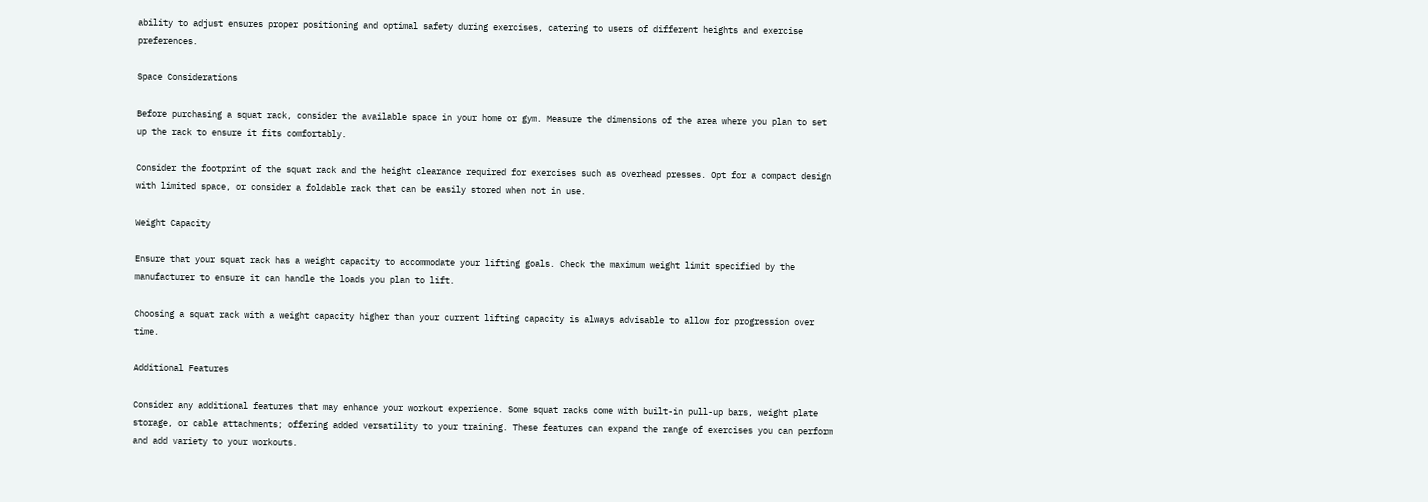ability to adjust ensures proper positioning and optimal safety during exercises, catering to users of different heights and exercise preferences.

Space Considerations

Before purchasing a squat rack, consider the available space in your home or gym. Measure the dimensions of the area where you plan to set up the rack to ensure it fits comfortably.

Consider the footprint of the squat rack and the height clearance required for exercises such as overhead presses. Opt for a compact design with limited space, or consider a foldable rack that can be easily stored when not in use.

Weight Capacity

Ensure that your squat rack has a weight capacity to accommodate your lifting goals. Check the maximum weight limit specified by the manufacturer to ensure it can handle the loads you plan to lift.

Choosing a squat rack with a weight capacity higher than your current lifting capacity is always advisable to allow for progression over time.

Additional Features

Consider any additional features that may enhance your workout experience. Some squat racks come with built-in pull-up bars, weight plate storage, or cable attachments; offering added versatility to your training. These features can expand the range of exercises you can perform and add variety to your workouts.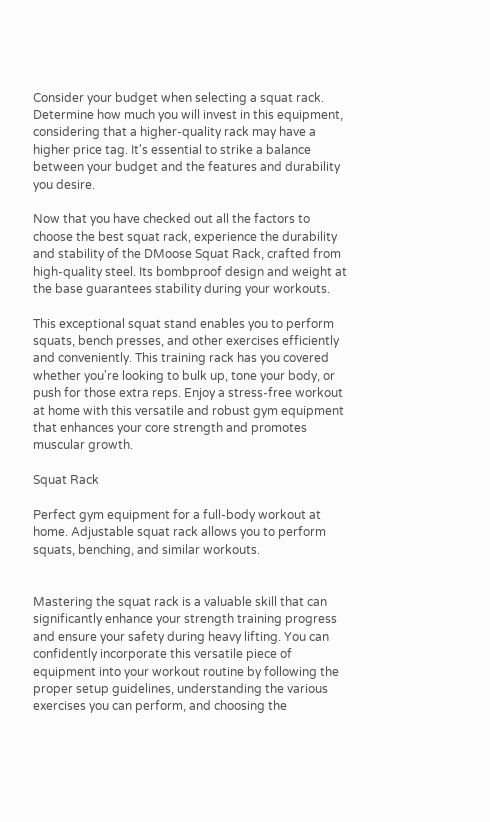Consider your budget when selecting a squat rack. Determine how much you will invest in this equipment, considering that a higher-quality rack may have a higher price tag. It's essential to strike a balance between your budget and the features and durability you desire.

Now that you have checked out all the factors to choose the best squat rack, experience the durability and stability of the DMoose Squat Rack, crafted from high-quality steel. Its bombproof design and weight at the base guarantees stability during your workouts.

This exceptional squat stand enables you to perform squats, bench presses, and other exercises efficiently and conveniently. This training rack has you covered whether you're looking to bulk up, tone your body, or push for those extra reps. Enjoy a stress-free workout at home with this versatile and robust gym equipment that enhances your core strength and promotes muscular growth.

Squat Rack

Perfect gym equipment for a full-body workout at home. Adjustable squat rack allows you to perform squats, benching, and similar workouts.


Mastering the squat rack is a valuable skill that can significantly enhance your strength training progress and ensure your safety during heavy lifting. You can confidently incorporate this versatile piece of equipment into your workout routine by following the proper setup guidelines, understanding the various exercises you can perform, and choosing the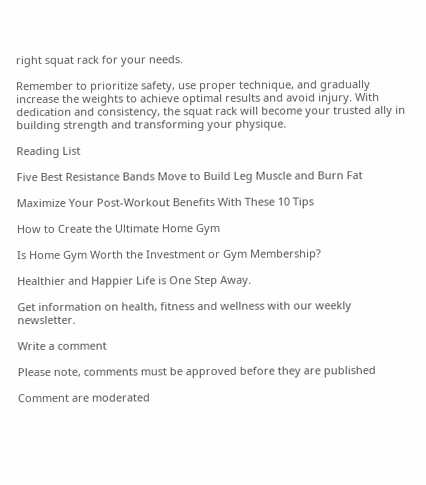right squat rack for your needs.

Remember to prioritize safety, use proper technique, and gradually increase the weights to achieve optimal results and avoid injury. With dedication and consistency, the squat rack will become your trusted ally in building strength and transforming your physique.

Reading List

Five Best Resistance Bands Move to Build Leg Muscle and Burn Fat

Maximize Your Post-Workout Benefits With These 10 Tips

How to Create the Ultimate Home Gym

Is Home Gym Worth the Investment or Gym Membership?

Healthier and Happier Life is One Step Away.

Get information on health, fitness and wellness with our weekly newsletter.

Write a comment

Please note, comments must be approved before they are published

Comment are moderated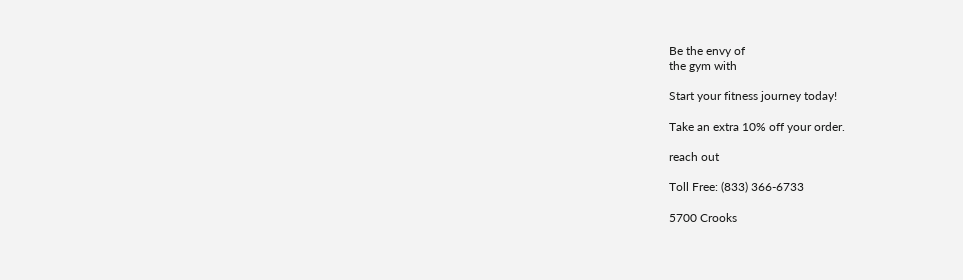Be the envy of
the gym with

Start your fitness journey today!

Take an extra 10% off your order.

reach out

Toll Free: (833) 366-6733

5700 Crooks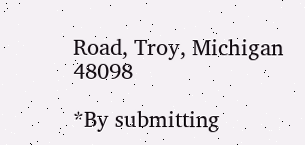Road, Troy, Michigan 48098

*By submitting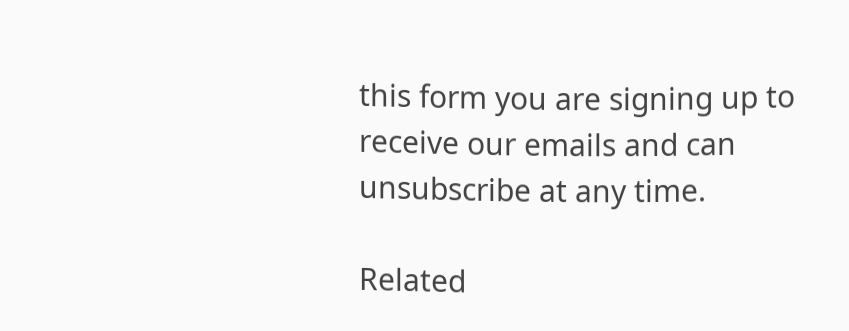this form you are signing up to receive our emails and can unsubscribe at any time.

Related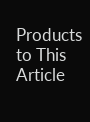Products to This Article